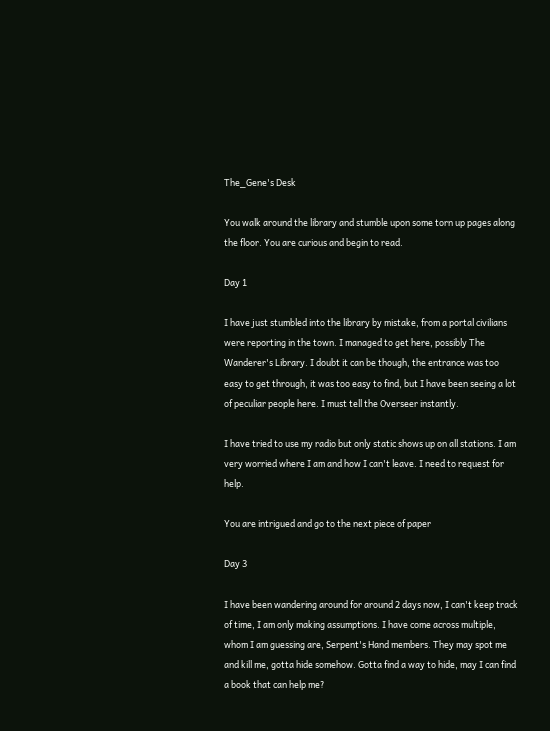The_Gene's Desk

You walk around the library and stumble upon some torn up pages along the floor. You are curious and begin to read.

Day 1

I have just stumbled into the library by mistake, from a portal civilians were reporting in the town. I managed to get here, possibly The Wanderer's Library. I doubt it can be though, the entrance was too easy to get through, it was too easy to find, but I have been seeing a lot of peculiar people here. I must tell the Overseer instantly.

I have tried to use my radio but only static shows up on all stations. I am very worried where I am and how I can't leave. I need to request for help.

You are intrigued and go to the next piece of paper

Day 3

I have been wandering around for around 2 days now, I can't keep track of time, I am only making assumptions. I have come across multiple, whom I am guessing are, Serpent's Hand members. They may spot me and kill me, gotta hide somehow. Gotta find a way to hide, may I can find a book that can help me?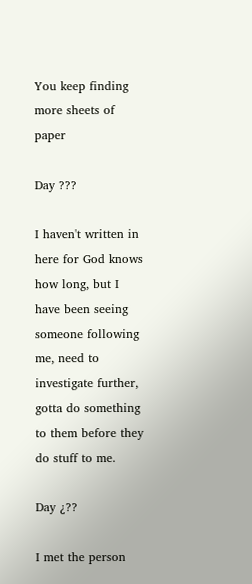You keep finding more sheets of paper

Day ???

I haven't written in here for God knows how long, but I have been seeing someone following me, need to investigate further, gotta do something to them before they do stuff to me.

Day ¿??

I met the person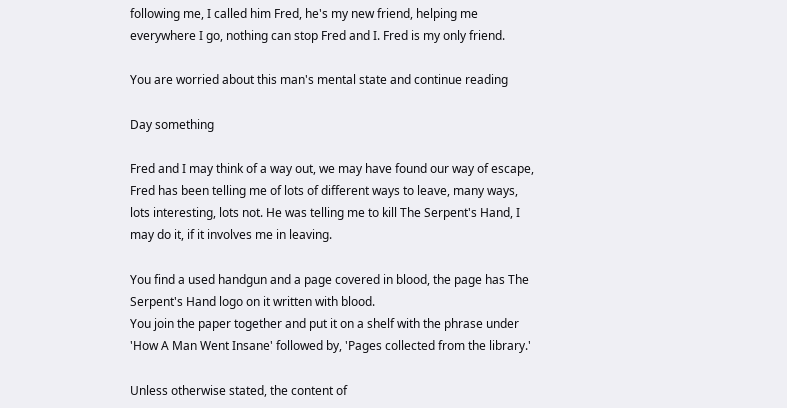following me, I called him Fred, he's my new friend, helping me everywhere I go, nothing can stop Fred and I. Fred is my only friend.

You are worried about this man's mental state and continue reading

Day something

Fred and I may think of a way out, we may have found our way of escape, Fred has been telling me of lots of different ways to leave, many ways, lots interesting, lots not. He was telling me to kill The Serpent's Hand, I may do it, if it involves me in leaving.

You find a used handgun and a page covered in blood, the page has The Serpent's Hand logo on it written with blood.
You join the paper together and put it on a shelf with the phrase under 'How A Man Went Insane' followed by, 'Pages collected from the library.'

Unless otherwise stated, the content of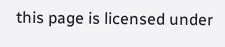this page is licensed under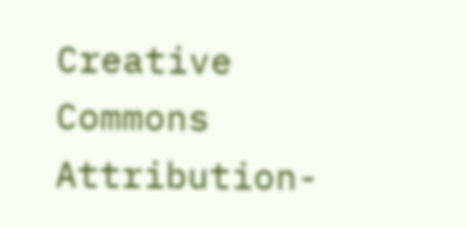Creative Commons Attribution-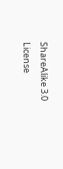ShareAlike 3.0 License